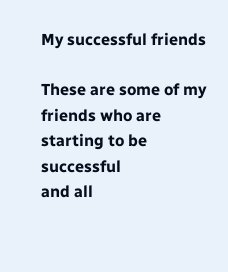My successful friends

These are some of my friends who are starting to be successful
and all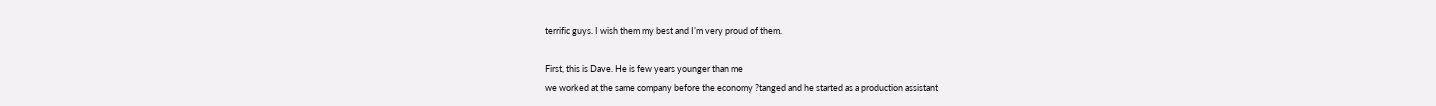terrific guys. I wish them my best and I’m very proud of them.

First, this is Dave. He is few years younger than me
we worked at the same company before the economy ?tanged and he started as a production assistant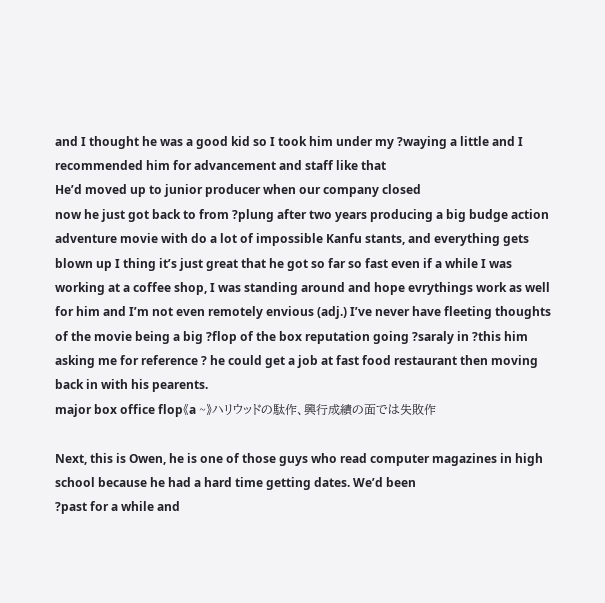and I thought he was a good kid so I took him under my ?waying a little and I recommended him for advancement and staff like that
He’d moved up to junior producer when our company closed
now he just got back to from ?plung after two years producing a big budge action adventure movie with do a lot of impossible Kanfu stants, and everything gets blown up I thing it’s just great that he got so far so fast even if a while I was working at a coffee shop, I was standing around and hope evrythings work as well for him and I’m not even remotely envious (adj.) I’ve never have fleeting thoughts of the movie being a big ?flop of the box reputation going ?saraly in ?this him asking me for reference ? he could get a job at fast food restaurant then moving back in with his pearents.
major box office flop《a ~》ハリウッドの駄作、興行成績の面では失敗作

Next, this is Owen, he is one of those guys who read computer magazines in high school because he had a hard time getting dates. We’d been
?past for a while and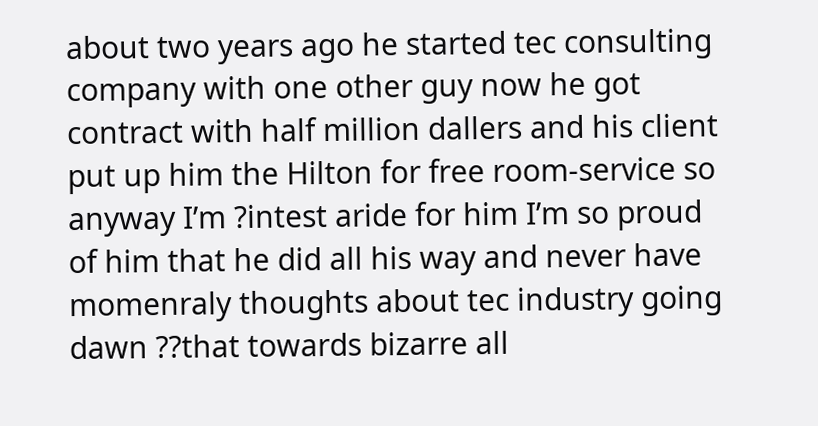about two years ago he started tec consulting company with one other guy now he got contract with half million dallers and his client put up him the Hilton for free room-service so anyway I’m ?intest aride for him I’m so proud of him that he did all his way and never have momenraly thoughts about tec industry going dawn ??that towards bizarre all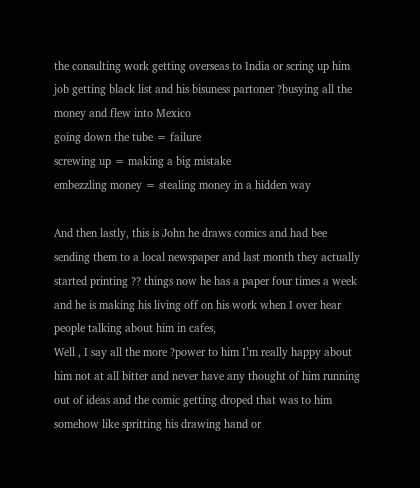the consulting work getting overseas to India or scring up him job getting black list and his bisuness partoner ?busying all the money and flew into Mexico
going down the tube = failure
screwing up = making a big mistake
embezzling money = stealing money in a hidden way

And then lastly, this is John he draws comics and had bee sending them to a local newspaper and last month they actually started printing ?? things now he has a paper four times a week and he is making his living off on his work when I over hear people talking about him in cafes,
Well , I say all the more ?power to him I’m really happy about him not at all bitter and never have any thought of him running out of ideas and the comic getting droped that was to him somehow like spritting his drawing hand or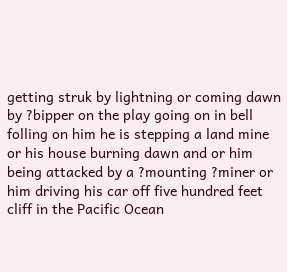getting struk by lightning or coming dawn by ?bipper on the play going on in bell folling on him he is stepping a land mine or his house burning dawn and or him being attacked by a ?mounting ?miner or him driving his car off five hundred feet cliff in the Pacific Ocean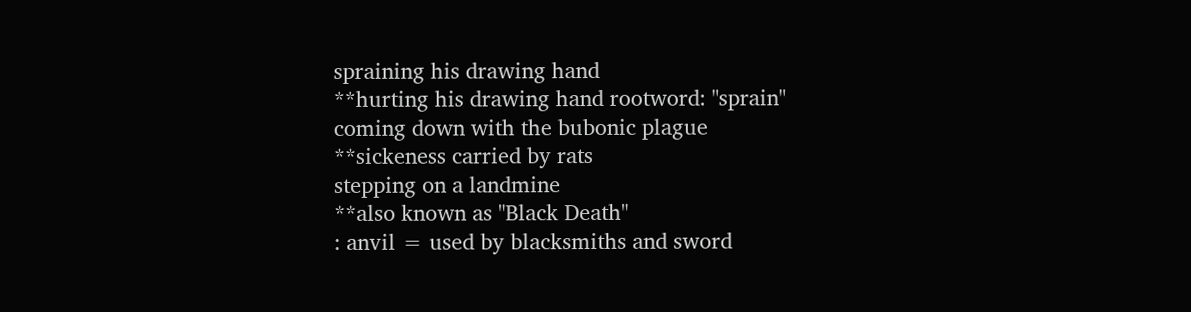spraining his drawing hand
**hurting his drawing hand rootword: "sprain"
coming down with the bubonic plague
**sickeness carried by rats
stepping on a landmine
**also known as "Black Death"
: anvil = used by blacksmiths and sword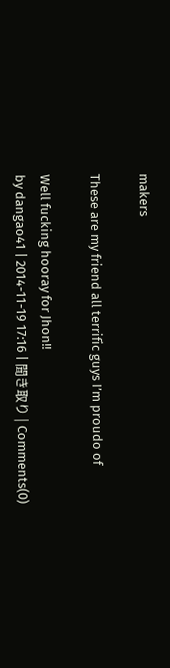makers

These are my friend all terrific guys I’m proudo of

Well fucking hooray for Jhon!!
by dangao41 | 2014-11-19 17:16 | 聞き取り | Comments(0)